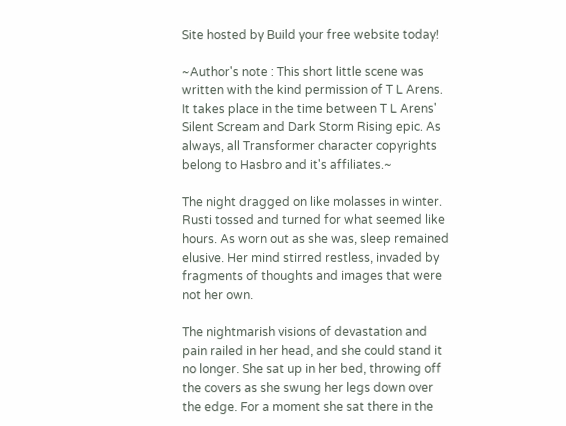Site hosted by Build your free website today!

~Author's note : This short little scene was written with the kind permission of T L Arens. It takes place in the time between T L Arens' Silent Scream and Dark Storm Rising epic. As always, all Transformer character copyrights belong to Hasbro and it's affiliates.~

The night dragged on like molasses in winter. Rusti tossed and turned for what seemed like hours. As worn out as she was, sleep remained elusive. Her mind stirred restless, invaded by fragments of thoughts and images that were not her own.

The nightmarish visions of devastation and pain railed in her head, and she could stand it no longer. She sat up in her bed, throwing off the covers as she swung her legs down over the edge. For a moment she sat there in the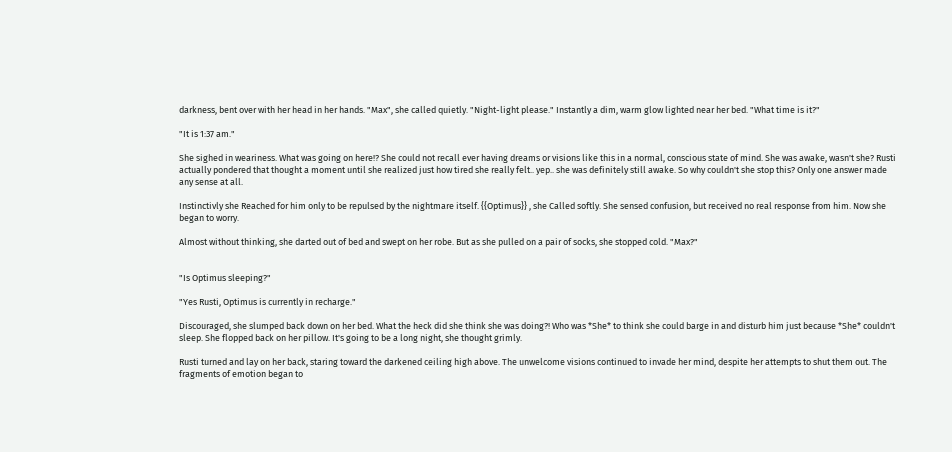darkness, bent over with her head in her hands. "Max", she called quietly. "Night-light please." Instantly a dim, warm glow lighted near her bed. "What time is it?"

"It is 1:37 am."

She sighed in weariness. What was going on here!? She could not recall ever having dreams or visions like this in a normal, conscious state of mind. She was awake, wasn't she? Rusti actually pondered that thought a moment until she realized just how tired she really felt.. yep.. she was definitely still awake. So why couldn't she stop this? Only one answer made any sense at all.

Instinctivly she Reached for him only to be repulsed by the nightmare itself. {{Optimus}} , she Called softly. She sensed confusion, but received no real response from him. Now she began to worry.

Almost without thinking, she darted out of bed and swept on her robe. But as she pulled on a pair of socks, she stopped cold. "Max?"


"Is Optimus sleeping?"

"Yes Rusti, Optimus is currently in recharge."

Discouraged, she slumped back down on her bed. What the heck did she think she was doing?! Who was *She* to think she could barge in and disturb him just because *She* couldn't sleep. She flopped back on her pillow. It's going to be a long night, she thought grimly.

Rusti turned and lay on her back, staring toward the darkened ceiling high above. The unwelcome visions continued to invade her mind, despite her attempts to shut them out. The fragments of emotion began to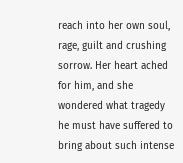reach into her own soul, rage, guilt and crushing sorrow. Her heart ached for him, and she wondered what tragedy he must have suffered to bring about such intense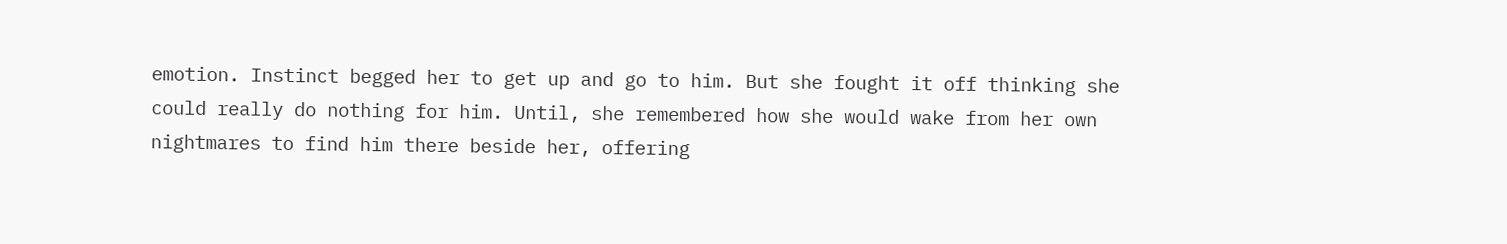emotion. Instinct begged her to get up and go to him. But she fought it off thinking she could really do nothing for him. Until, she remembered how she would wake from her own nightmares to find him there beside her, offering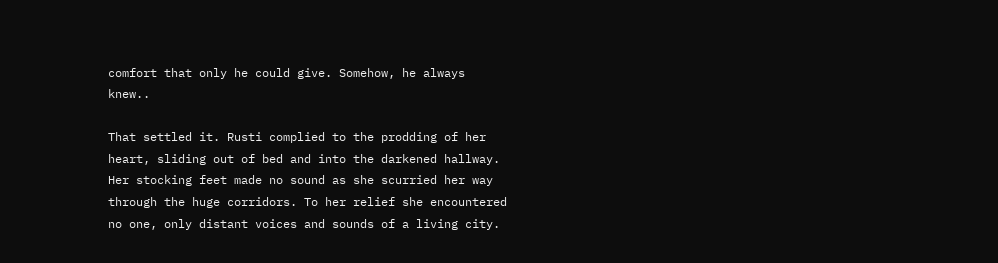comfort that only he could give. Somehow, he always knew..

That settled it. Rusti complied to the prodding of her heart, sliding out of bed and into the darkened hallway. Her stocking feet made no sound as she scurried her way through the huge corridors. To her relief she encountered no one, only distant voices and sounds of a living city.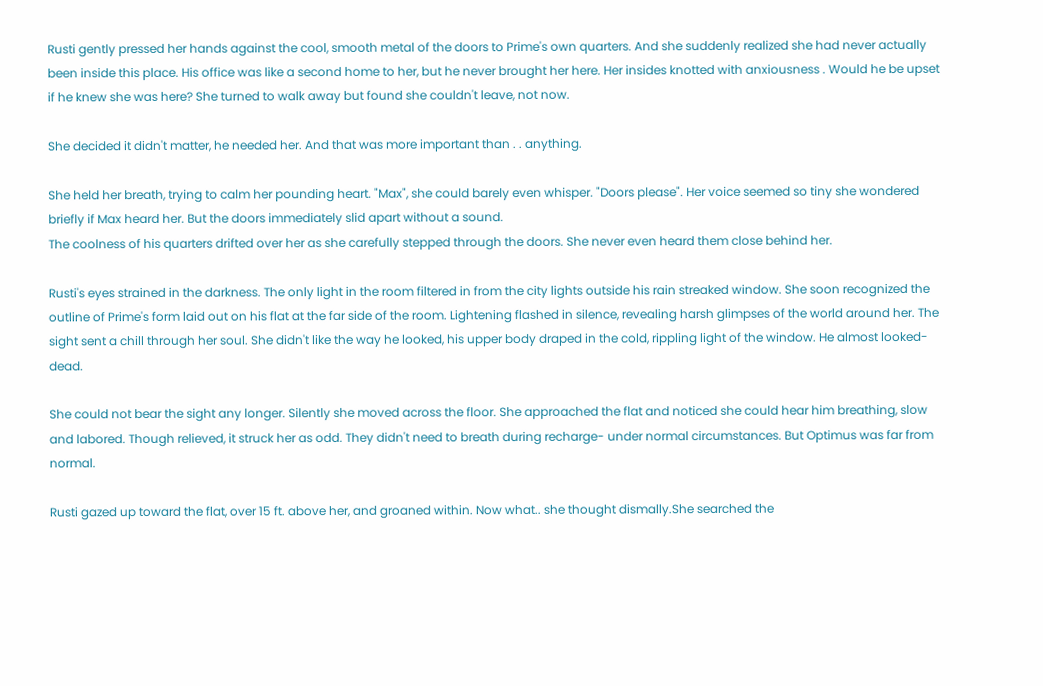Rusti gently pressed her hands against the cool, smooth metal of the doors to Prime's own quarters. And she suddenly realized she had never actually been inside this place. His office was like a second home to her, but he never brought her here. Her insides knotted with anxiousness . Would he be upset if he knew she was here? She turned to walk away but found she couldn't leave, not now.

She decided it didn't matter, he needed her. And that was more important than . . anything.

She held her breath, trying to calm her pounding heart. "Max", she could barely even whisper. "Doors please". Her voice seemed so tiny she wondered briefly if Max heard her. But the doors immediately slid apart without a sound.
The coolness of his quarters drifted over her as she carefully stepped through the doors. She never even heard them close behind her.

Rusti's eyes strained in the darkness. The only light in the room filtered in from the city lights outside his rain streaked window. She soon recognized the outline of Prime's form laid out on his flat at the far side of the room. Lightening flashed in silence, revealing harsh glimpses of the world around her. The sight sent a chill through her soul. She didn't like the way he looked, his upper body draped in the cold, rippling light of the window. He almost looked- dead.

She could not bear the sight any longer. Silently she moved across the floor. She approached the flat and noticed she could hear him breathing, slow and labored. Though relieved, it struck her as odd. They didn't need to breath during recharge- under normal circumstances. But Optimus was far from normal.

Rusti gazed up toward the flat, over 15 ft. above her, and groaned within. Now what.. she thought dismally.She searched the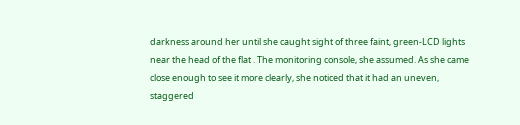darkness around her until she caught sight of three faint, green-LCD lights near the head of the flat . The monitoring console, she assumed. As she came close enough to see it more clearly, she noticed that it had an uneven, staggered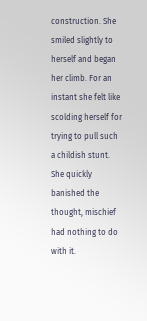construction. She smiled slightly to herself and began her climb. For an instant she felt like scolding herself for trying to pull such a childish stunt. She quickly banished the thought, mischief had nothing to do with it.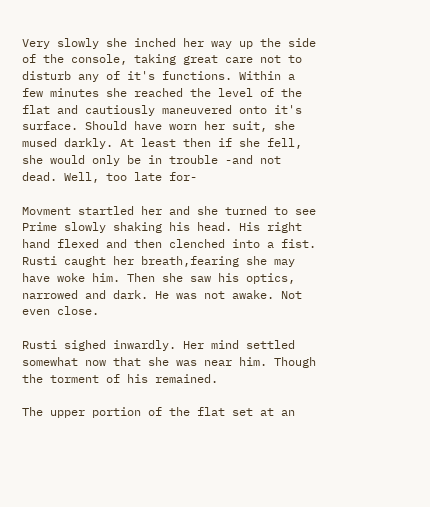Very slowly she inched her way up the side of the console, taking great care not to disturb any of it's functions. Within a few minutes she reached the level of the flat and cautiously maneuvered onto it's surface. Should have worn her suit, she mused darkly. At least then if she fell, she would only be in trouble -and not dead. Well, too late for-

Movment startled her and she turned to see Prime slowly shaking his head. His right hand flexed and then clenched into a fist. Rusti caught her breath,fearing she may have woke him. Then she saw his optics, narrowed and dark. He was not awake. Not even close.

Rusti sighed inwardly. Her mind settled somewhat now that she was near him. Though the torment of his remained.

The upper portion of the flat set at an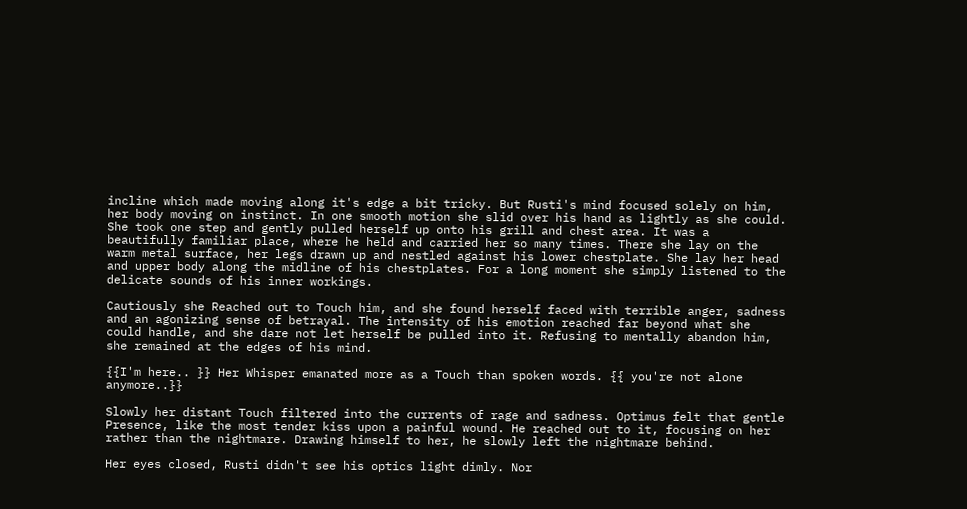incline which made moving along it's edge a bit tricky. But Rusti's mind focused solely on him, her body moving on instinct. In one smooth motion she slid over his hand as lightly as she could. She took one step and gently pulled herself up onto his grill and chest area. It was a beautifully familiar place, where he held and carried her so many times. There she lay on the warm metal surface, her legs drawn up and nestled against his lower chestplate. She lay her head and upper body along the midline of his chestplates. For a long moment she simply listened to the delicate sounds of his inner workings.

Cautiously she Reached out to Touch him, and she found herself faced with terrible anger, sadness and an agonizing sense of betrayal. The intensity of his emotion reached far beyond what she could handle, and she dare not let herself be pulled into it. Refusing to mentally abandon him, she remained at the edges of his mind.

{{I'm here.. }} Her Whisper emanated more as a Touch than spoken words. {{ you're not alone anymore..}}

Slowly her distant Touch filtered into the currents of rage and sadness. Optimus felt that gentle Presence, like the most tender kiss upon a painful wound. He reached out to it, focusing on her rather than the nightmare. Drawing himself to her, he slowly left the nightmare behind.

Her eyes closed, Rusti didn't see his optics light dimly. Nor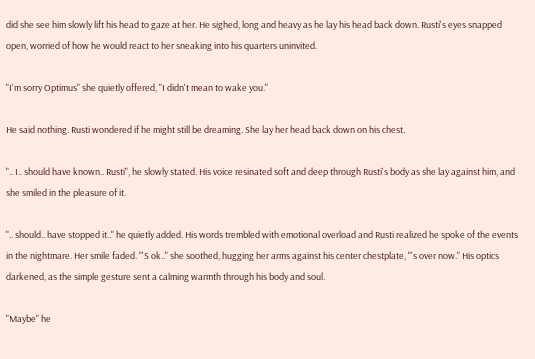did she see him slowly lift his head to gaze at her. He sighed, long and heavy as he lay his head back down. Rusti's eyes snapped open, worried of how he would react to her sneaking into his quarters uninvited.

"I'm sorry Optimus" she quietly offered, "I didn't mean to wake you."

He said nothing. Rusti wondered if he might still be dreaming. She lay her head back down on his chest.

".. I.. should have known.. Rusti", he slowly stated. His voice resinated soft and deep through Rusti's body as she lay against him, and she smiled in the pleasure of it.

".. should.. have stopped it.." he quietly added. His words trembled with emotional overload and Rusti realized he spoke of the events in the nightmare. Her smile faded. "'S ok.." she soothed, hugging her arms against his center chestplate, "'s over now." His optics darkened, as the simple gesture sent a calming warmth through his body and soul.

"Maybe" he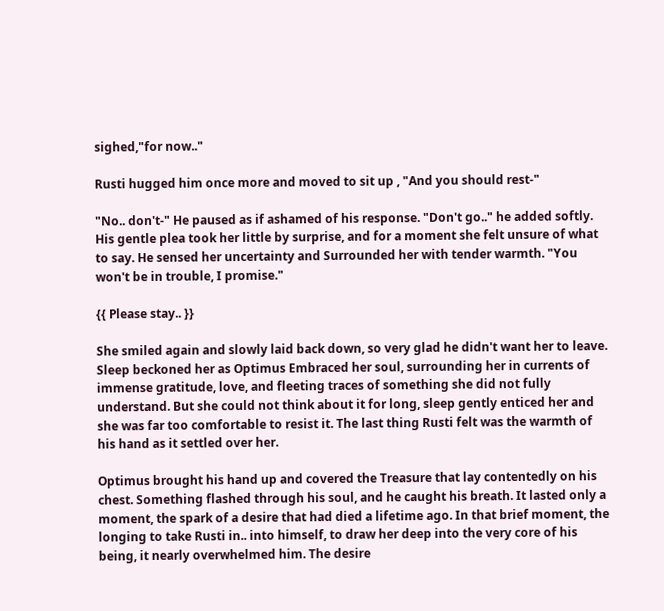sighed,"for now.."

Rusti hugged him once more and moved to sit up , "And you should rest-"

"No.. don't-" He paused as if ashamed of his response. "Don't go.." he added softly.
His gentle plea took her little by surprise, and for a moment she felt unsure of what to say. He sensed her uncertainty and Surrounded her with tender warmth. "You won't be in trouble, I promise."

{{ Please stay.. }}

She smiled again and slowly laid back down, so very glad he didn't want her to leave. Sleep beckoned her as Optimus Embraced her soul, surrounding her in currents of immense gratitude, love, and fleeting traces of something she did not fully understand. But she could not think about it for long, sleep gently enticed her and she was far too comfortable to resist it. The last thing Rusti felt was the warmth of his hand as it settled over her.

Optimus brought his hand up and covered the Treasure that lay contentedly on his chest. Something flashed through his soul, and he caught his breath. It lasted only a moment, the spark of a desire that had died a lifetime ago. In that brief moment, the longing to take Rusti in.. into himself, to draw her deep into the very core of his being, it nearly overwhelmed him. The desire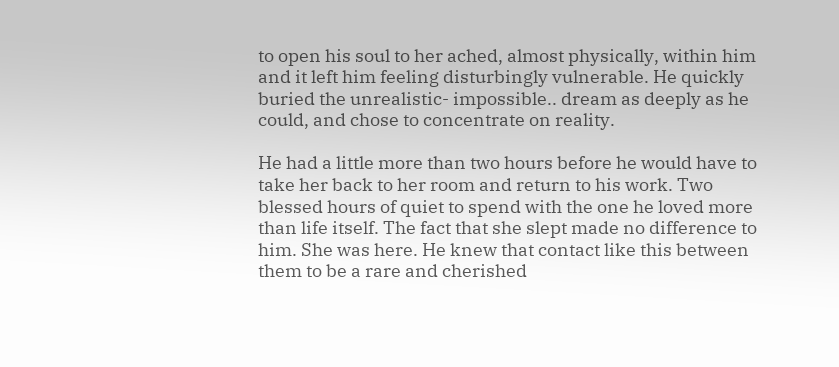to open his soul to her ached, almost physically, within him and it left him feeling disturbingly vulnerable. He quickly buried the unrealistic- impossible.. dream as deeply as he could, and chose to concentrate on reality.

He had a little more than two hours before he would have to take her back to her room and return to his work. Two blessed hours of quiet to spend with the one he loved more than life itself. The fact that she slept made no difference to him. She was here. He knew that contact like this between them to be a rare and cherished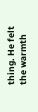thing. He felt the warmth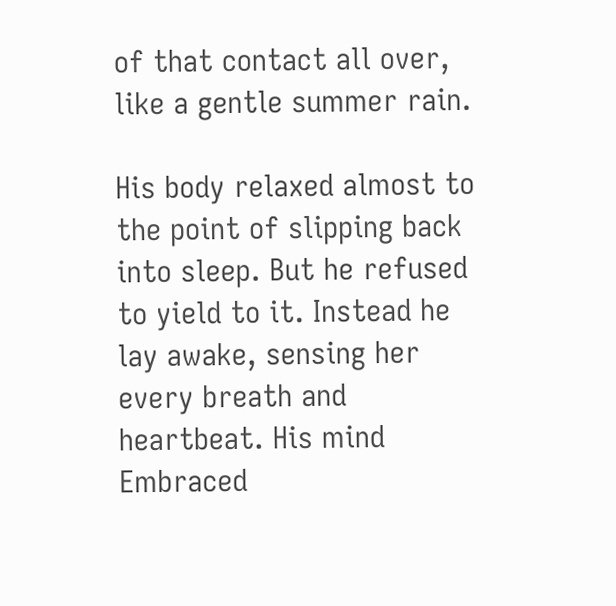of that contact all over, like a gentle summer rain.

His body relaxed almost to the point of slipping back into sleep. But he refused to yield to it. Instead he lay awake, sensing her every breath and heartbeat. His mind Embraced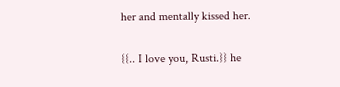her and mentally kissed her.

{{.. I love you, Rusti.}} he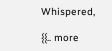Whispered,

{{.. more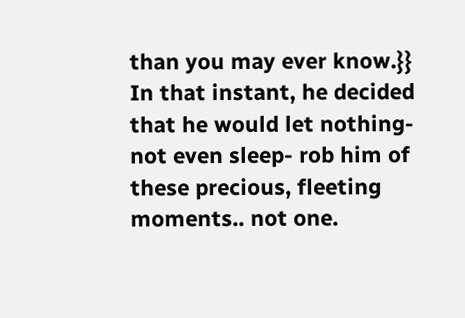than you may ever know.}} In that instant, he decided that he would let nothing- not even sleep- rob him of these precious, fleeting moments.. not one.